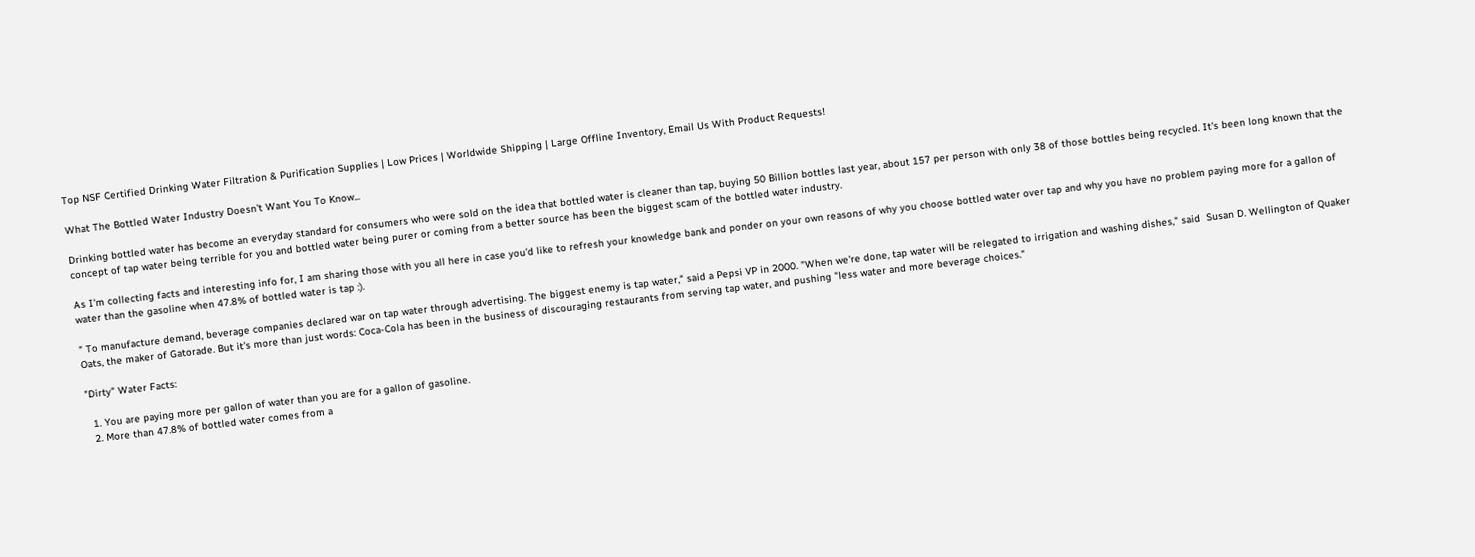Top NSF Certified Drinking Water Filtration & Purification Supplies | Low Prices | Worldwide Shipping | Large Offline Inventory, Email Us With Product Requests!

What The Bottled Water Industry Doesn't Want You To Know...

Drinking bottled water has become an everyday standard for consumers who were sold on the idea that bottled water is cleaner than tap, buying 50 Billion bottles last year, about 157 per person with only 38 of those bottles being recycled. It's been long known that the concept of tap water being terrible for you and bottled water being purer or coming from a better source has been the biggest scam of the bottled water industry.

As I'm collecting facts and interesting info for, I am sharing those with you all here in case you'd like to refresh your knowledge bank and ponder on your own reasons of why you choose bottled water over tap and why you have no problem paying more for a gallon of water than the gasoline when 47.8% of bottled water is tap :).

" To manufacture demand, beverage companies declared war on tap water through advertising. The biggest enemy is tap water," said a Pepsi VP in 2000. "When we're done, tap water will be relegated to irrigation and washing dishes," said  Susan D. Wellington of Quaker Oats, the maker of Gatorade. But it's more than just words: Coca-Cola has been in the business of discouraging restaurants from serving tap water, and pushing "less water and more beverage choices."

"Dirty" Water Facts:

  1. You are paying more per gallon of water than you are for a gallon of gasoline.
  2. More than 47.8% of bottled water comes from a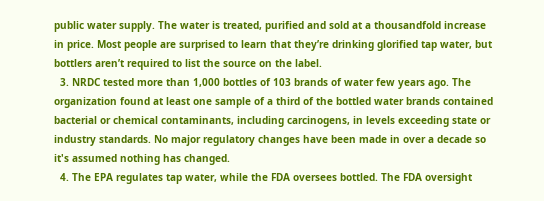public water supply. The water is treated, purified and sold at a thousandfold increase in price. Most people are surprised to learn that they’re drinking glorified tap water, but bottlers aren’t required to list the source on the label.
  3. NRDC tested more than 1,000 bottles of 103 brands of water few years ago. The organization found at least one sample of a third of the bottled water brands contained bacterial or chemical contaminants, including carcinogens, in levels exceeding state or industry standards. No major regulatory changes have been made in over a decade so it's assumed nothing has changed.
  4. The EPA regulates tap water, while the FDA oversees bottled. The FDA oversight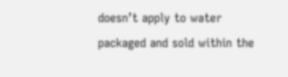doesn’t apply to water packaged and sold within the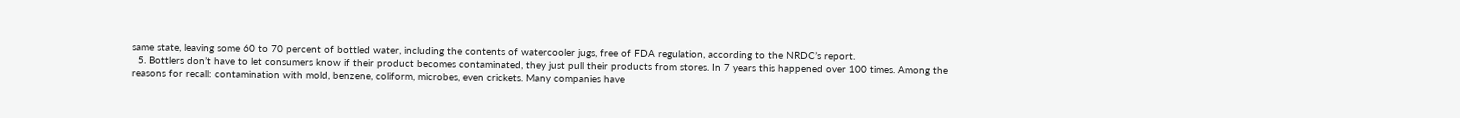same state, leaving some 60 to 70 percent of bottled water, including the contents of watercooler jugs, free of FDA regulation, according to the NRDC’s report.
  5. Bottlers don’t have to let consumers know if their product becomes contaminated, they just pull their products from stores. In 7 years this happened over 100 times. Among the reasons for recall: contamination with mold, benzene, coliform, microbes, even crickets. Many companies have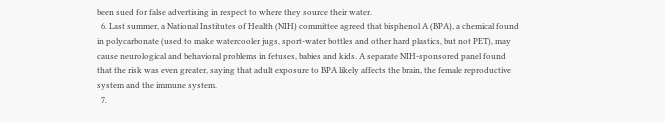been sued for false advertising in respect to where they source their water.
  6. Last summer, a National Institutes of Health (NIH) committee agreed that bisphenol A (BPA), a chemical found in polycarbonate (used to make watercooler jugs, sport-water bottles and other hard plastics, but not PET), may cause neurological and behavioral problems in fetuses, babies and kids. A separate NIH-sponsored panel found that the risk was even greater, saying that adult exposure to BPA likely affects the brain, the female reproductive system and the immune system.
  7.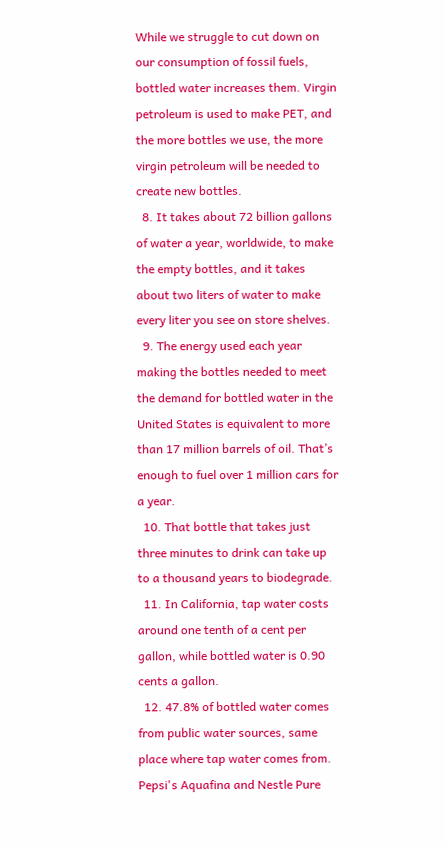While we struggle to cut down on our consumption of fossil fuels, bottled water increases them. Virgin petroleum is used to make PET, and the more bottles we use, the more virgin petroleum will be needed to create new bottles.
  8. It takes about 72 billion gallons of water a year, worldwide, to make the empty bottles, and it takes about two liters of water to make every liter you see on store shelves.
  9. The energy used each year making the bottles needed to meet the demand for bottled water in the United States is equivalent to more than 17 million barrels of oil. That’s enough to fuel over 1 million cars for a year.
  10. That bottle that takes just three minutes to drink can take up to a thousand years to biodegrade.
  11. In California, tap water costs around one tenth of a cent per gallon, while bottled water is 0.90 cents a gallon.
  12. 47.8% of bottled water comes from public water sources, same place where tap water comes from. Pepsi's Aquafina and Nestle Pure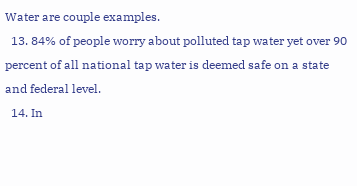Water are couple examples.
  13. 84% of people worry about polluted tap water yet over 90 percent of all national tap water is deemed safe on a state and federal level.
  14. In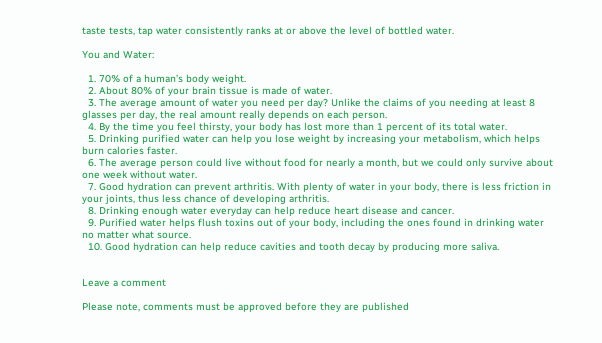taste tests, tap water consistently ranks at or above the level of bottled water.

You and Water:

  1. 70% of a human’s body weight.
  2. About 80% of your brain tissue is made of water.
  3. The average amount of water you need per day? Unlike the claims of you needing at least 8 glasses per day, the real amount really depends on each person.
  4. By the time you feel thirsty, your body has lost more than 1 percent of its total water.
  5. Drinking purified water can help you lose weight by increasing your metabolism, which helps burn calories faster.
  6. The average person could live without food for nearly a month, but we could only survive about one week without water.
  7. Good hydration can prevent arthritis. With plenty of water in your body, there is less friction in your joints, thus less chance of developing arthritis.
  8. Drinking enough water everyday can help reduce heart disease and cancer.
  9. Purified water helps flush toxins out of your body, including the ones found in drinking water no matter what source.
  10. Good hydration can help reduce cavities and tooth decay by producing more saliva.


Leave a comment

Please note, comments must be approved before they are published